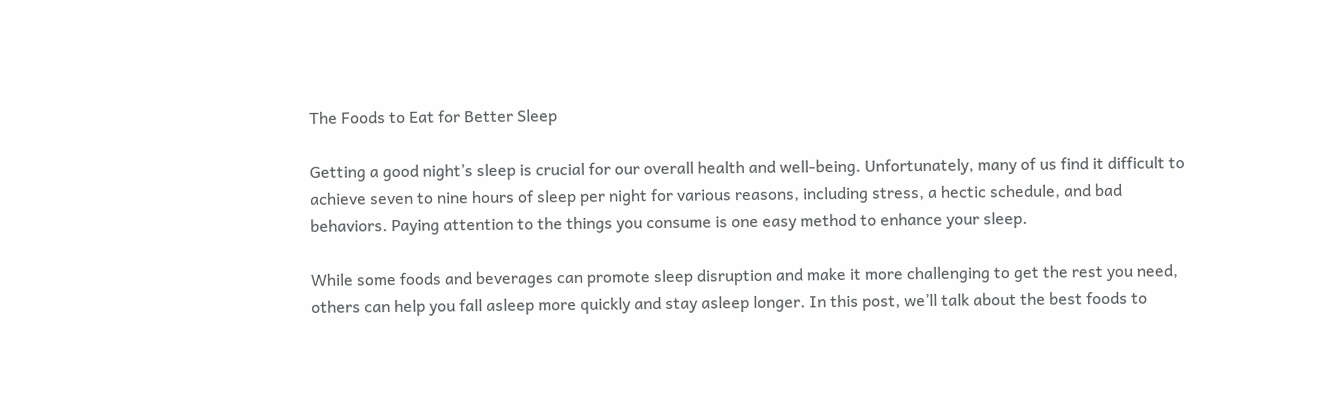The Foods to Eat for Better Sleep

Getting a good night’s sleep is crucial for our overall health and well-being. Unfortunately, many of us find it difficult to achieve seven to nine hours of sleep per night for various reasons, including stress, a hectic schedule, and bad behaviors. Paying attention to the things you consume is one easy method to enhance your sleep.

While some foods and beverages can promote sleep disruption and make it more challenging to get the rest you need, others can help you fall asleep more quickly and stay asleep longer. In this post, we’ll talk about the best foods to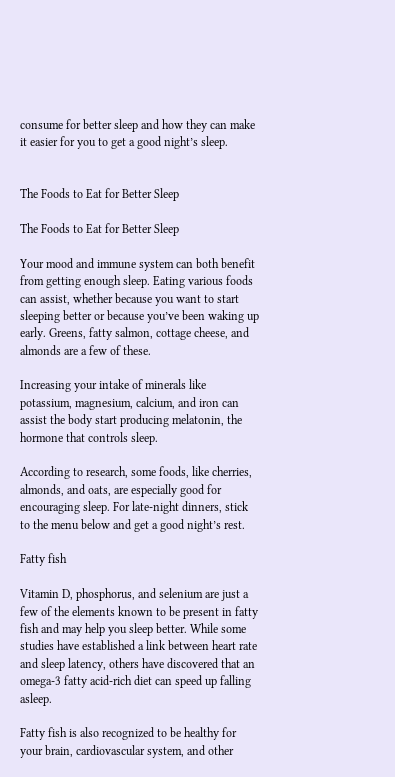consume for better sleep and how they can make it easier for you to get a good night’s sleep.


The Foods to Eat for Better Sleep

The Foods to Eat for Better Sleep

Your mood and immune system can both benefit from getting enough sleep. Eating various foods can assist, whether because you want to start sleeping better or because you’ve been waking up early. Greens, fatty salmon, cottage cheese, and almonds are a few of these.

Increasing your intake of minerals like potassium, magnesium, calcium, and iron can assist the body start producing melatonin, the hormone that controls sleep.

According to research, some foods, like cherries, almonds, and oats, are especially good for encouraging sleep. For late-night dinners, stick to the menu below and get a good night’s rest.

Fatty fish

Vitamin D, phosphorus, and selenium are just a few of the elements known to be present in fatty fish and may help you sleep better. While some studies have established a link between heart rate and sleep latency, others have discovered that an omega-3 fatty acid-rich diet can speed up falling asleep.

Fatty fish is also recognized to be healthy for your brain, cardiovascular system, and other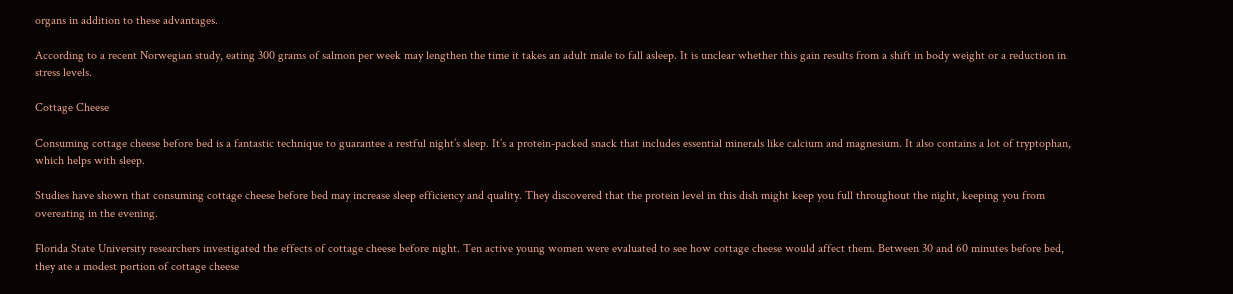organs in addition to these advantages.

According to a recent Norwegian study, eating 300 grams of salmon per week may lengthen the time it takes an adult male to fall asleep. It is unclear whether this gain results from a shift in body weight or a reduction in stress levels.

Cottage Cheese

Consuming cottage cheese before bed is a fantastic technique to guarantee a restful night’s sleep. It’s a protein-packed snack that includes essential minerals like calcium and magnesium. It also contains a lot of tryptophan, which helps with sleep.

Studies have shown that consuming cottage cheese before bed may increase sleep efficiency and quality. They discovered that the protein level in this dish might keep you full throughout the night, keeping you from overeating in the evening.

Florida State University researchers investigated the effects of cottage cheese before night. Ten active young women were evaluated to see how cottage cheese would affect them. Between 30 and 60 minutes before bed, they ate a modest portion of cottage cheese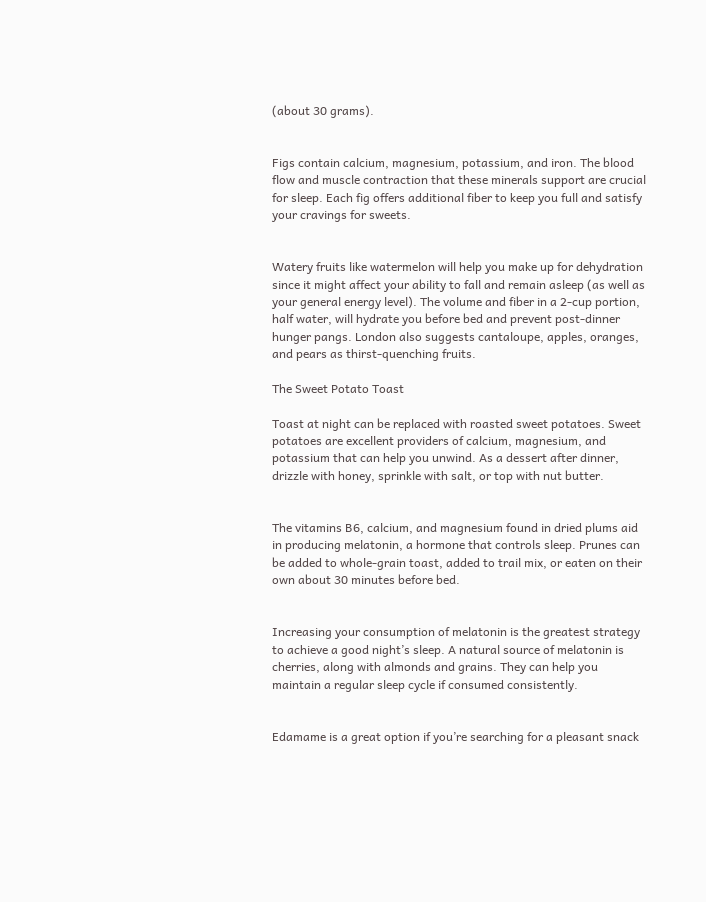(about 30 grams).


Figs contain calcium, magnesium, potassium, and iron. The blood flow and muscle contraction that these minerals support are crucial for sleep. Each fig offers additional fiber to keep you full and satisfy your cravings for sweets.


Watery fruits like watermelon will help you make up for dehydration since it might affect your ability to fall and remain asleep (as well as your general energy level). The volume and fiber in a 2-cup portion, half water, will hydrate you before bed and prevent post-dinner hunger pangs. London also suggests cantaloupe, apples, oranges, and pears as thirst-quenching fruits.

The Sweet Potato Toast

Toast at night can be replaced with roasted sweet potatoes. Sweet potatoes are excellent providers of calcium, magnesium, and potassium that can help you unwind. As a dessert after dinner, drizzle with honey, sprinkle with salt, or top with nut butter.


The vitamins B6, calcium, and magnesium found in dried plums aid in producing melatonin, a hormone that controls sleep. Prunes can be added to whole-grain toast, added to trail mix, or eaten on their own about 30 minutes before bed.


Increasing your consumption of melatonin is the greatest strategy to achieve a good night’s sleep. A natural source of melatonin is cherries, along with almonds and grains. They can help you maintain a regular sleep cycle if consumed consistently.


Edamame is a great option if you’re searching for a pleasant snack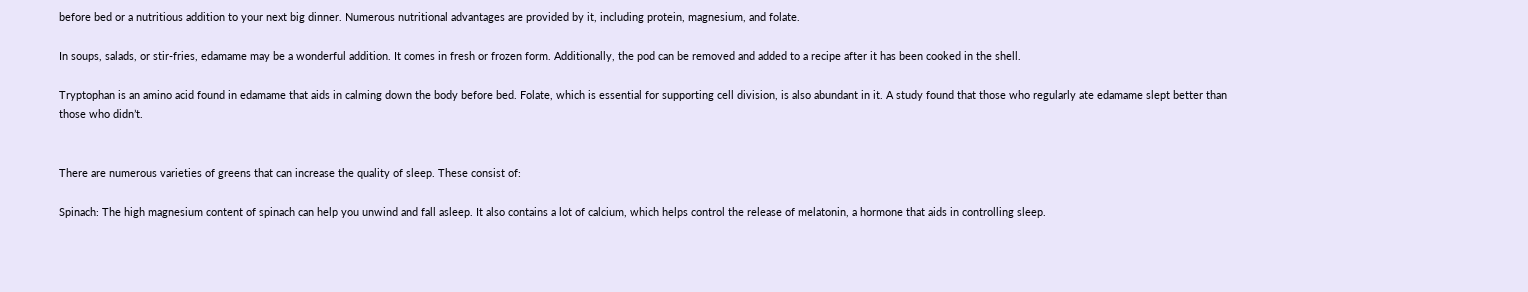before bed or a nutritious addition to your next big dinner. Numerous nutritional advantages are provided by it, including protein, magnesium, and folate.

In soups, salads, or stir-fries, edamame may be a wonderful addition. It comes in fresh or frozen form. Additionally, the pod can be removed and added to a recipe after it has been cooked in the shell.

Tryptophan is an amino acid found in edamame that aids in calming down the body before bed. Folate, which is essential for supporting cell division, is also abundant in it. A study found that those who regularly ate edamame slept better than those who didn’t.


There are numerous varieties of greens that can increase the quality of sleep. These consist of:

Spinach: The high magnesium content of spinach can help you unwind and fall asleep. It also contains a lot of calcium, which helps control the release of melatonin, a hormone that aids in controlling sleep.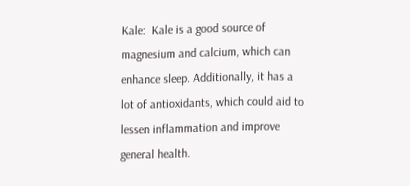Kale:  Kale is a good source of magnesium and calcium, which can enhance sleep. Additionally, it has a lot of antioxidants, which could aid to lessen inflammation and improve general health.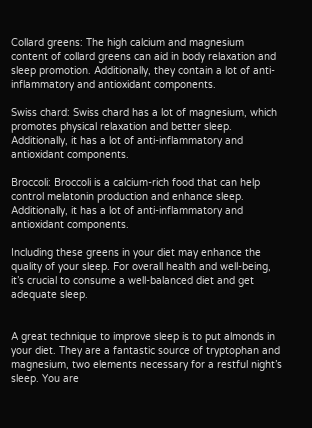Collard greens: The high calcium and magnesium content of collard greens can aid in body relaxation and sleep promotion. Additionally, they contain a lot of anti-inflammatory and antioxidant components.

Swiss chard: Swiss chard has a lot of magnesium, which promotes physical relaxation and better sleep. Additionally, it has a lot of anti-inflammatory and antioxidant components.

Broccoli: Broccoli is a calcium-rich food that can help control melatonin production and enhance sleep. Additionally, it has a lot of anti-inflammatory and antioxidant components.

Including these greens in your diet may enhance the quality of your sleep. For overall health and well-being, it’s crucial to consume a well-balanced diet and get adequate sleep.


A great technique to improve sleep is to put almonds in your diet. They are a fantastic source of tryptophan and magnesium, two elements necessary for a restful night’s sleep. You are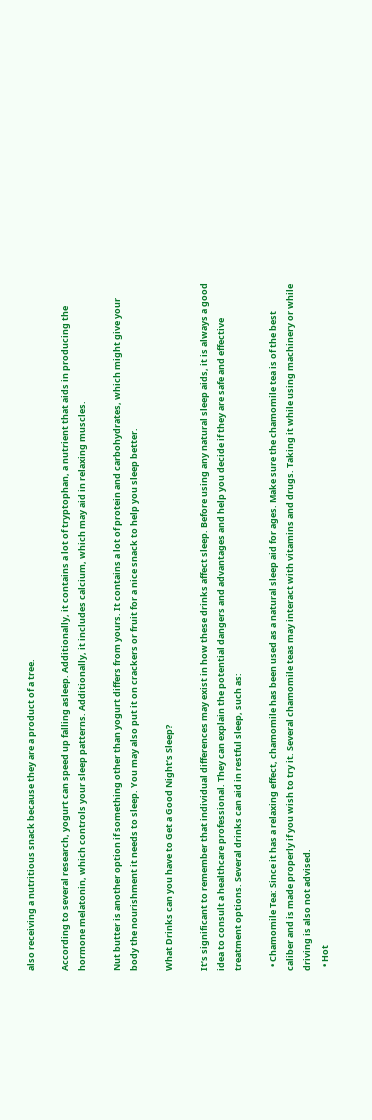also receiving a nutritious snack because they are a product of a tree.

According to several research, yogurt can speed up falling asleep. Additionally, it contains a lot of tryptophan, a nutrient that aids in producing the hormone melatonin, which controls your sleep patterns. Additionally, it includes calcium, which may aid in relaxing muscles.

Nut butter is another option if something other than yogurt differs from yours. It contains a lot of protein and carbohydrates, which might give your body the nourishment it needs to sleep. You may also put it on crackers or fruit for a nice snack to help you sleep better.

What Drinks can you have to Get a Good Night’s Sleep?

It’s significant to remember that individual differences may exist in how these drinks affect sleep. Before using any natural sleep aids, it is always a good idea to consult a healthcare professional. They can explain the potential dangers and advantages and help you decide if they are safe and effective treatment options. Several drinks can aid in restful sleep, such as:

  • Chamomile Tea: Since it has a relaxing effect, chamomile has been used as a natural sleep aid for ages. Make sure the chamomile tea is of the best caliber and is made properly if you wish to try it. Several chamomile teas may interact with vitamins and drugs. Taking it while using machinery or while driving is also not advised.
  • Hot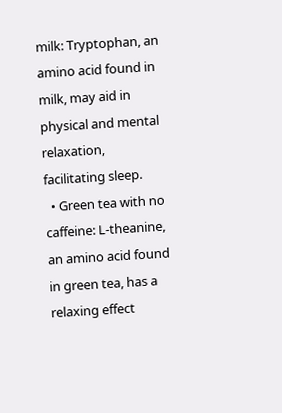milk: Tryptophan, an amino acid found in milk, may aid in physical and mental relaxation, facilitating sleep.
  • Green tea with no caffeine: L-theanine, an amino acid found in green tea, has a relaxing effect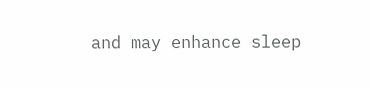and may enhance sleep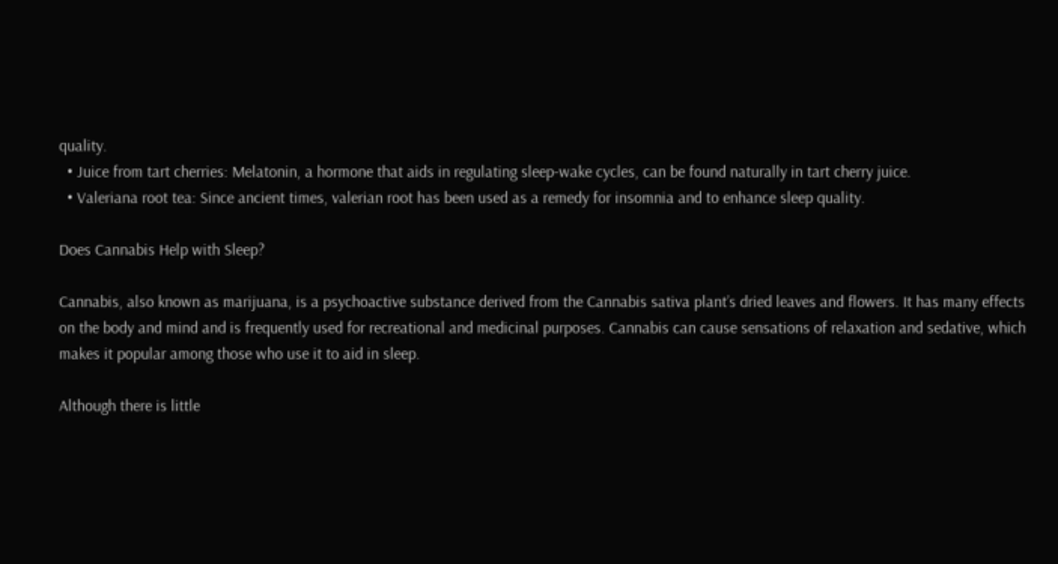quality.
  • Juice from tart cherries: Melatonin, a hormone that aids in regulating sleep-wake cycles, can be found naturally in tart cherry juice.
  • Valeriana root tea: Since ancient times, valerian root has been used as a remedy for insomnia and to enhance sleep quality.

Does Cannabis Help with Sleep?

Cannabis, also known as marijuana, is a psychoactive substance derived from the Cannabis sativa plant’s dried leaves and flowers. It has many effects on the body and mind and is frequently used for recreational and medicinal purposes. Cannabis can cause sensations of relaxation and sedative, which makes it popular among those who use it to aid in sleep.

Although there is little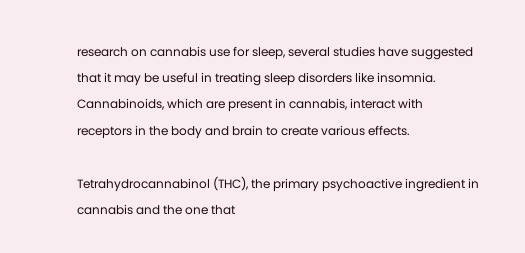research on cannabis use for sleep, several studies have suggested that it may be useful in treating sleep disorders like insomnia. Cannabinoids, which are present in cannabis, interact with receptors in the body and brain to create various effects.

Tetrahydrocannabinol (THC), the primary psychoactive ingredient in cannabis and the one that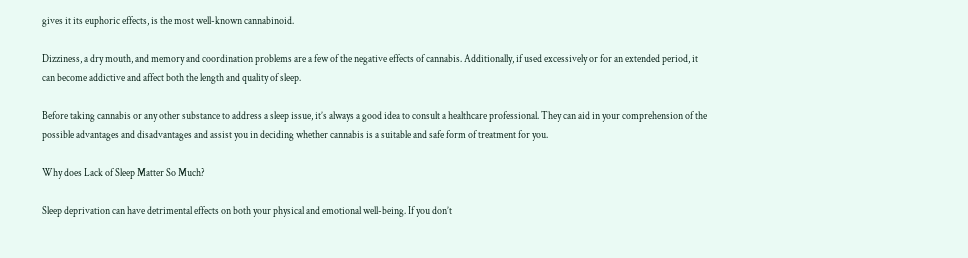gives it its euphoric effects, is the most well-known cannabinoid.

Dizziness, a dry mouth, and memory and coordination problems are a few of the negative effects of cannabis. Additionally, if used excessively or for an extended period, it can become addictive and affect both the length and quality of sleep.

Before taking cannabis or any other substance to address a sleep issue, it’s always a good idea to consult a healthcare professional. They can aid in your comprehension of the possible advantages and disadvantages and assist you in deciding whether cannabis is a suitable and safe form of treatment for you.

Why does Lack of Sleep Matter So Much?

Sleep deprivation can have detrimental effects on both your physical and emotional well-being. If you don’t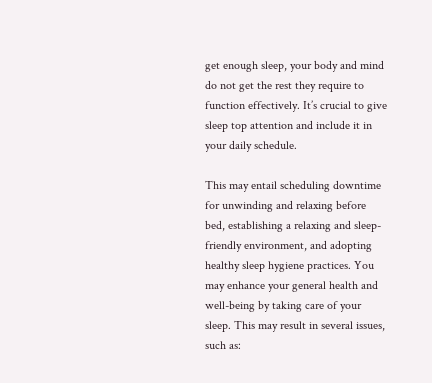get enough sleep, your body and mind do not get the rest they require to function effectively. It’s crucial to give sleep top attention and include it in your daily schedule.

This may entail scheduling downtime for unwinding and relaxing before bed, establishing a relaxing and sleep-friendly environment, and adopting healthy sleep hygiene practices. You may enhance your general health and well-being by taking care of your sleep. This may result in several issues, such as: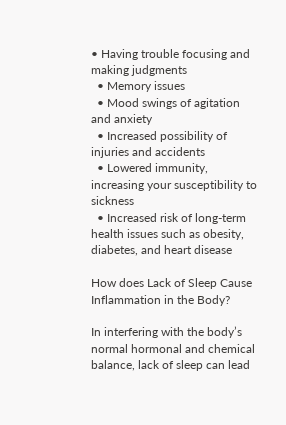• Having trouble focusing and making judgments
  • Memory issues
  • Mood swings of agitation and anxiety
  • Increased possibility of injuries and accidents
  • Lowered immunity, increasing your susceptibility to sickness
  • Increased risk of long-term health issues such as obesity, diabetes, and heart disease

How does Lack of Sleep Cause Inflammation in the Body?

In interfering with the body’s normal hormonal and chemical balance, lack of sleep can lead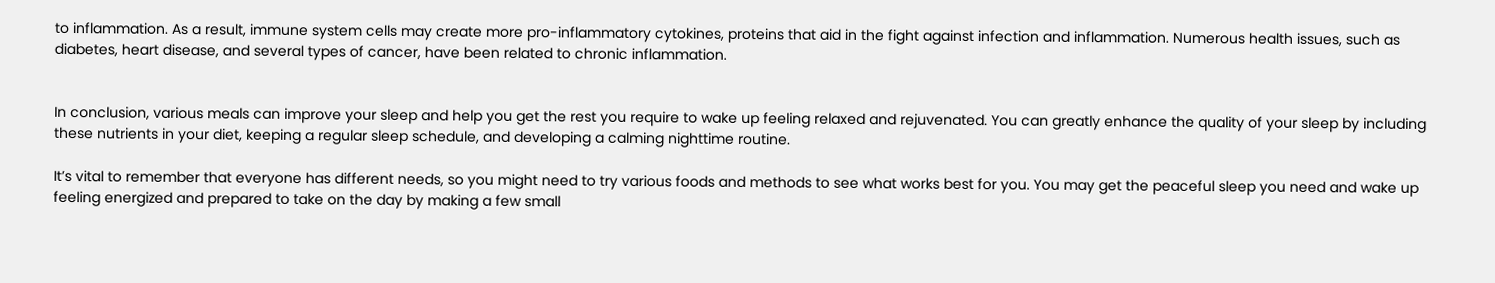to inflammation. As a result, immune system cells may create more pro-inflammatory cytokines, proteins that aid in the fight against infection and inflammation. Numerous health issues, such as diabetes, heart disease, and several types of cancer, have been related to chronic inflammation.


In conclusion, various meals can improve your sleep and help you get the rest you require to wake up feeling relaxed and rejuvenated. You can greatly enhance the quality of your sleep by including these nutrients in your diet, keeping a regular sleep schedule, and developing a calming nighttime routine.

It’s vital to remember that everyone has different needs, so you might need to try various foods and methods to see what works best for you. You may get the peaceful sleep you need and wake up feeling energized and prepared to take on the day by making a few small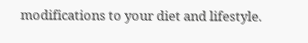modifications to your diet and lifestyle.